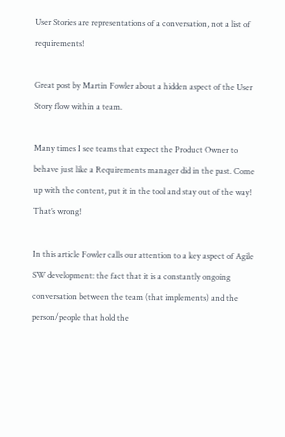User Stories are representations of a conversation, not a list of requirements!

Great post by Martin Fowler about a hidden aspect of the User Story flow within a team.

Many times I see teams that expect the Product Owner to behave just like a Requirements manager did in the past. Come up with the content, put it in the tool and stay out of the way! That’s wrong!

In this article Fowler calls our attention to a key aspect of Agile SW development: the fact that it is a constantly ongoing conversation between the team (that implements) and the person/people that hold the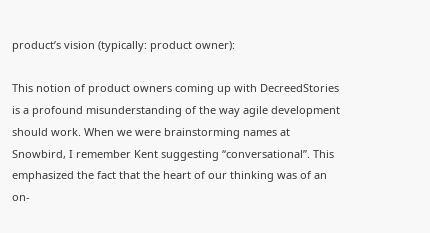product’s vision (typically: product owner):

This notion of product owners coming up with DecreedStories is a profound misunderstanding of the way agile development should work. When we were brainstorming names at Snowbird, I remember Kent suggesting “conversational”. This emphasized the fact that the heart of our thinking was of an on-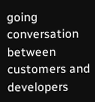going conversation between customers and developers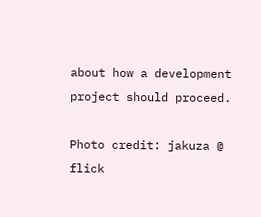about how a development project should proceed.

Photo credit: jakuza @ flick